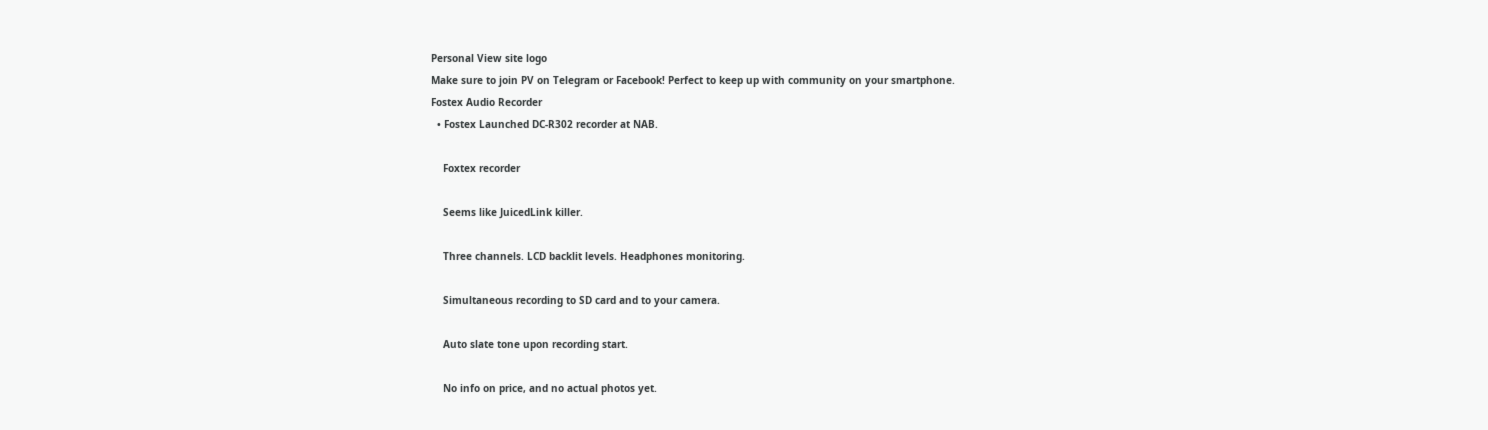Personal View site logo
Make sure to join PV on Telegram or Facebook! Perfect to keep up with community on your smartphone.
Fostex Audio Recorder
  • Fostex Launched DC-R302 recorder at NAB.

    Foxtex recorder

    Seems like JuicedLink killer.

    Three channels. LCD backlit levels. Headphones monitoring.

    Simultaneous recording to SD card and to your camera.

    Auto slate tone upon recording start.

    No info on price, and no actual photos yet.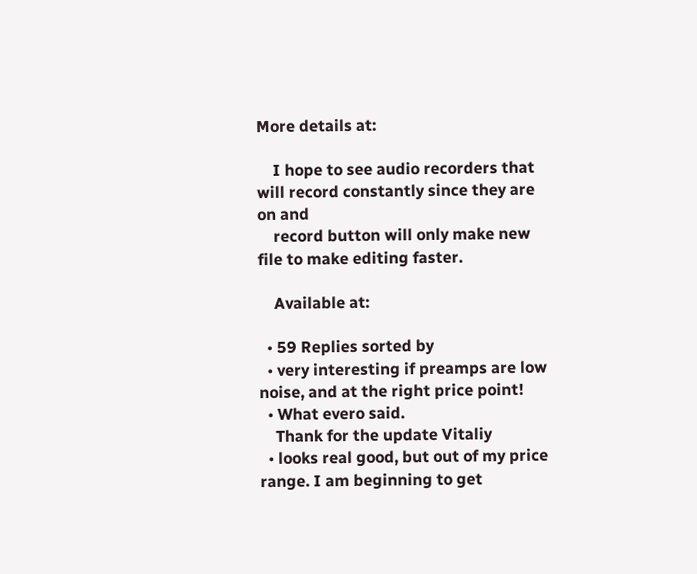More details at:

    I hope to see audio recorders that will record constantly since they are on and
    record button will only make new file to make editing faster.

    Available at:

  • 59 Replies sorted by
  • very interesting if preamps are low noise, and at the right price point!
  • What evero said.
    Thank for the update Vitaliy
  • looks real good, but out of my price range. I am beginning to get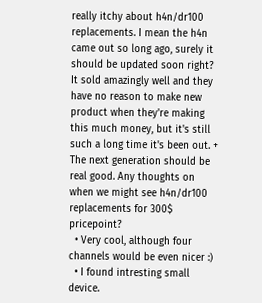really itchy about h4n/dr100 replacements. I mean the h4n came out so long ago, surely it should be updated soon right? It sold amazingly well and they have no reason to make new product when they're making this much money, but it's still such a long time it's been out. + The next generation should be real good. Any thoughts on when we might see h4n/dr100 replacements for 300$ pricepoint?
  • Very cool, although four channels would be even nicer :)
  • I found intresting small device.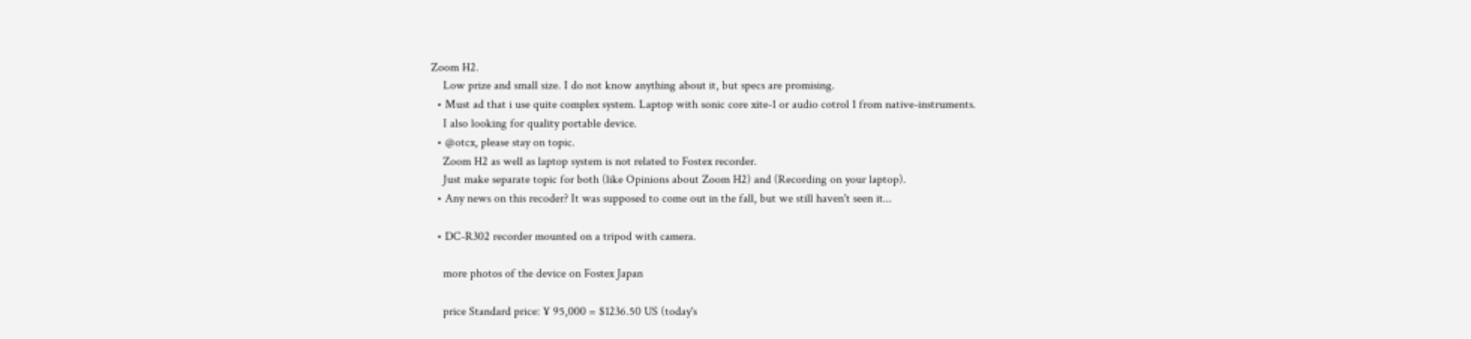Zoom H2.
    Low prize and small size. I do not know anything about it, but specs are promising.
  • Must ad that i use quite complex system. Laptop with sonic core xite-1 or audio cotrol 1 from native-instruments.
    I also looking for quality portable device.
  • @otcx, please stay on topic.
    Zoom H2 as well as laptop system is not related to Fostex recorder.
    Just make separate topic for both (like Opinions about Zoom H2) and (Recording on your laptop).
  • Any news on this recoder? It was supposed to come out in the fall, but we still haven't seen it...

  • DC-R302 recorder mounted on a tripod with camera.

    more photos of the device on Fostex Japan

    price Standard price: ¥ 95,000 = $1236.50 US (today's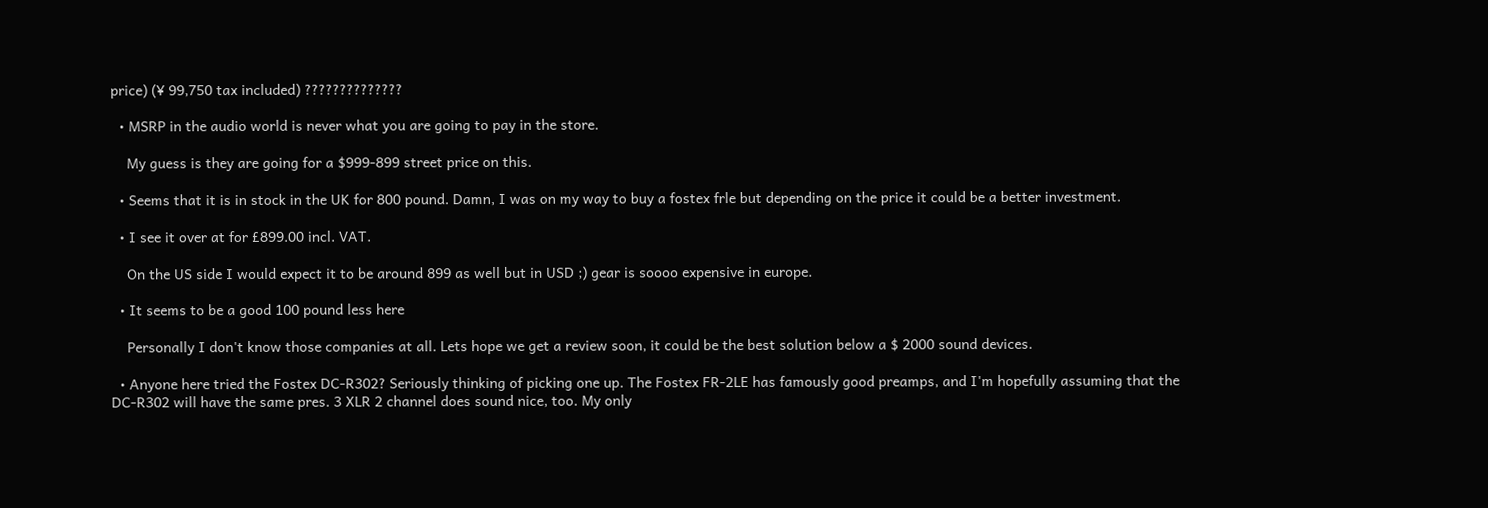price) (¥ 99,750 tax included) ??????????????

  • MSRP in the audio world is never what you are going to pay in the store.

    My guess is they are going for a $999-899 street price on this.

  • Seems that it is in stock in the UK for 800 pound. Damn, I was on my way to buy a fostex frle but depending on the price it could be a better investment.

  • I see it over at for £899.00 incl. VAT.

    On the US side I would expect it to be around 899 as well but in USD ;) gear is soooo expensive in europe.

  • It seems to be a good 100 pound less here

    Personally I don't know those companies at all. Lets hope we get a review soon, it could be the best solution below a $ 2000 sound devices.

  • Anyone here tried the Fostex DC-R302? Seriously thinking of picking one up. The Fostex FR-2LE has famously good preamps, and I'm hopefully assuming that the DC-R302 will have the same pres. 3 XLR 2 channel does sound nice, too. My only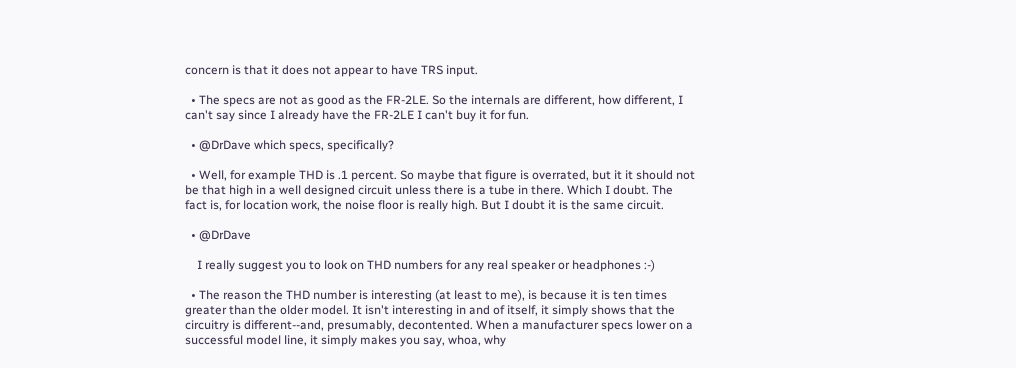concern is that it does not appear to have TRS input.

  • The specs are not as good as the FR-2LE. So the internals are different, how different, I can't say since I already have the FR-2LE I can't buy it for fun.

  • @DrDave which specs, specifically?

  • Well, for example THD is .1 percent. So maybe that figure is overrated, but it it should not be that high in a well designed circuit unless there is a tube in there. Which I doubt. The fact is, for location work, the noise floor is really high. But I doubt it is the same circuit.

  • @DrDave

    I really suggest you to look on THD numbers for any real speaker or headphones :-)

  • The reason the THD number is interesting (at least to me), is because it is ten times greater than the older model. It isn't interesting in and of itself, it simply shows that the circuitry is different--and, presumably, decontented. When a manufacturer specs lower on a successful model line, it simply makes you say, whoa, why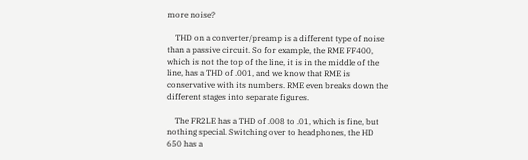more noise?

    THD on a converter/preamp is a different type of noise than a passive circuit. So for example, the RME FF400, which is not the top of the line, it is in the middle of the line, has a THD of .001, and we know that RME is conservative with its numbers. RME even breaks down the different stages into separate figures.

    The FR2LE has a THD of .008 to .01, which is fine, but nothing special. Switching over to headphones, the HD 650 has a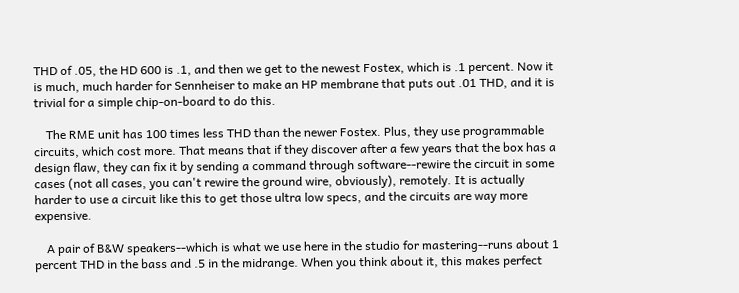THD of .05, the HD 600 is .1, and then we get to the newest Fostex, which is .1 percent. Now it is much, much harder for Sennheiser to make an HP membrane that puts out .01 THD, and it is trivial for a simple chip-on-board to do this.

    The RME unit has 100 times less THD than the newer Fostex. Plus, they use programmable circuits, which cost more. That means that if they discover after a few years that the box has a design flaw, they can fix it by sending a command through software--rewire the circuit in some cases (not all cases, you can't rewire the ground wire, obviously), remotely. It is actually harder to use a circuit like this to get those ultra low specs, and the circuits are way more expensive.

    A pair of B&W speakers--which is what we use here in the studio for mastering--runs about 1 percent THD in the bass and .5 in the midrange. When you think about it, this makes perfect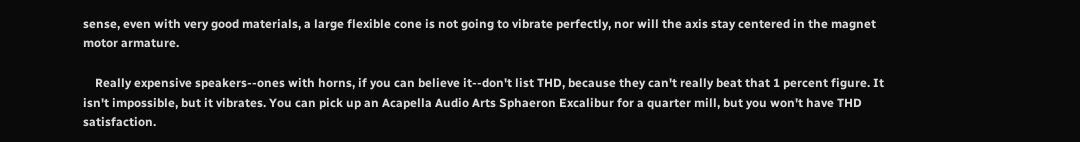sense, even with very good materials, a large flexible cone is not going to vibrate perfectly, nor will the axis stay centered in the magnet motor armature.

    Really expensive speakers--ones with horns, if you can believe it--don't list THD, because they can't really beat that 1 percent figure. It isn't impossible, but it vibrates. You can pick up an Acapella Audio Arts Sphaeron Excalibur for a quarter mill, but you won't have THD satisfaction.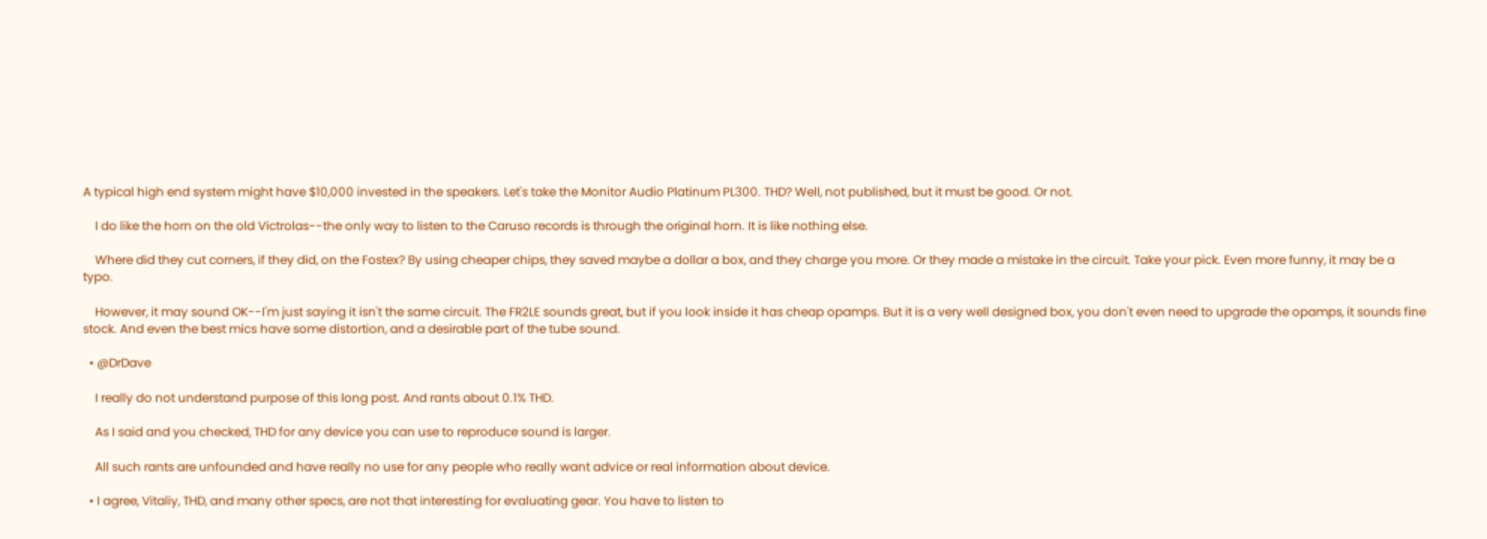A typical high end system might have $10,000 invested in the speakers. Let's take the Monitor Audio Platinum PL300. THD? Well, not published, but it must be good. Or not.

    I do like the horn on the old Victrolas--the only way to listen to the Caruso records is through the original horn. It is like nothing else.

    Where did they cut corners, if they did, on the Fostex? By using cheaper chips, they saved maybe a dollar a box, and they charge you more. Or they made a mistake in the circuit. Take your pick. Even more funny, it may be a typo.

    However, it may sound OK--I'm just saying it isn't the same circuit. The FR2LE sounds great, but if you look inside it has cheap opamps. But it is a very well designed box, you don't even need to upgrade the opamps, it sounds fine stock. And even the best mics have some distortion, and a desirable part of the tube sound.

  • @DrDave

    I really do not understand purpose of this long post. And rants about 0.1% THD.

    As I said and you checked, THD for any device you can use to reproduce sound is larger.

    All such rants are unfounded and have really no use for any people who really want advice or real information about device.

  • I agree, Vitaliy, THD, and many other specs, are not that interesting for evaluating gear. You have to listen to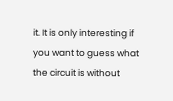it. It is only interesting if you want to guess what the circuit is without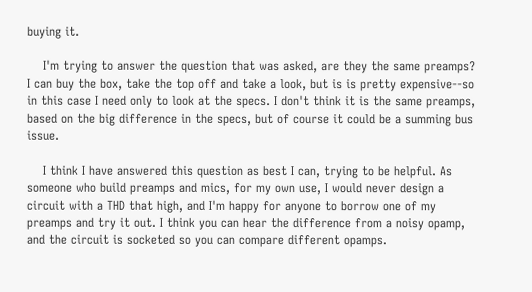buying it.

    I'm trying to answer the question that was asked, are they the same preamps? I can buy the box, take the top off and take a look, but is is pretty expensive--so in this case I need only to look at the specs. I don't think it is the same preamps, based on the big difference in the specs, but of course it could be a summing bus issue.

    I think I have answered this question as best I can, trying to be helpful. As someone who build preamps and mics, for my own use, I would never design a circuit with a THD that high, and I'm happy for anyone to borrow one of my preamps and try it out. I think you can hear the difference from a noisy opamp, and the circuit is socketed so you can compare different opamps.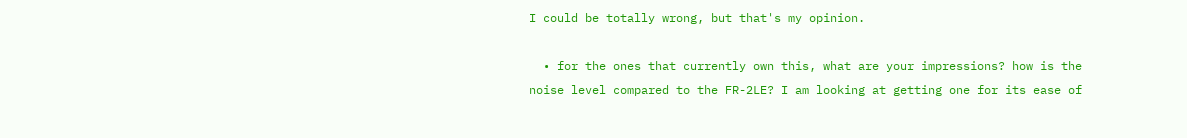I could be totally wrong, but that's my opinion.

  • for the ones that currently own this, what are your impressions? how is the noise level compared to the FR-2LE? I am looking at getting one for its ease of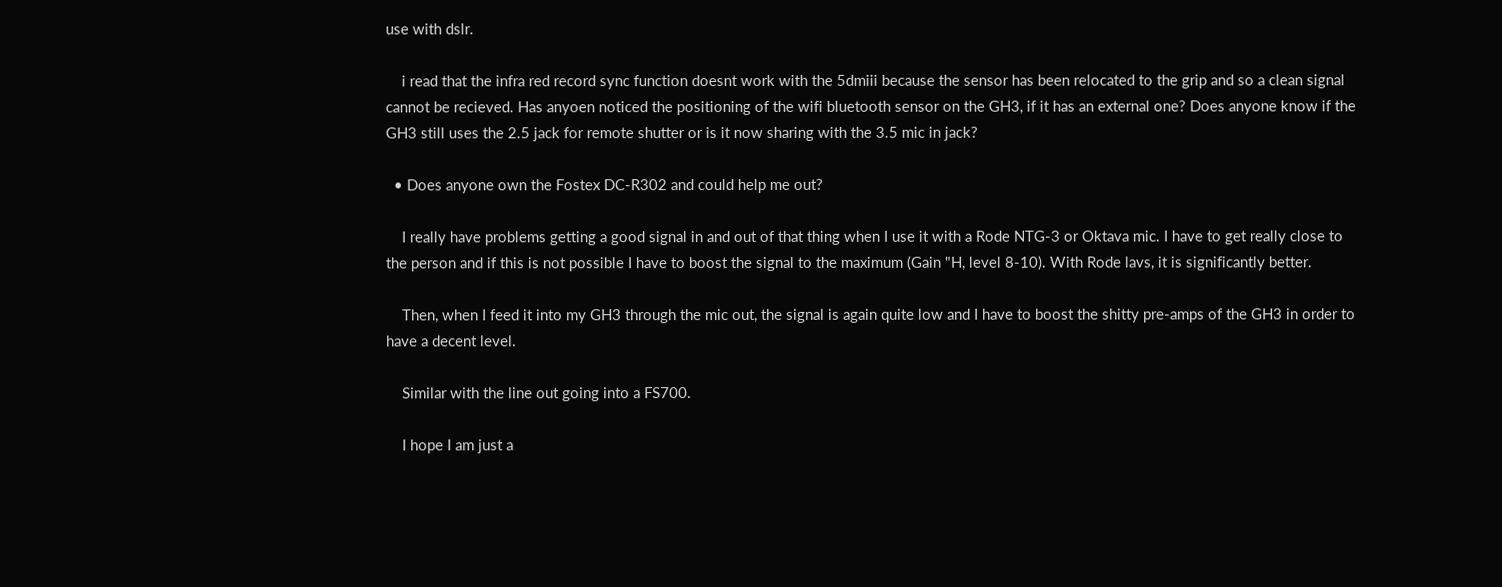use with dslr.

    i read that the infra red record sync function doesnt work with the 5dmiii because the sensor has been relocated to the grip and so a clean signal cannot be recieved. Has anyoen noticed the positioning of the wifi bluetooth sensor on the GH3, if it has an external one? Does anyone know if the GH3 still uses the 2.5 jack for remote shutter or is it now sharing with the 3.5 mic in jack?

  • Does anyone own the Fostex DC-R302 and could help me out?

    I really have problems getting a good signal in and out of that thing when I use it with a Rode NTG-3 or Oktava mic. I have to get really close to the person and if this is not possible I have to boost the signal to the maximum (Gain "H, level 8-10). With Rode lavs, it is significantly better.

    Then, when I feed it into my GH3 through the mic out, the signal is again quite low and I have to boost the shitty pre-amps of the GH3 in order to have a decent level.

    Similar with the line out going into a FS700.

    I hope I am just a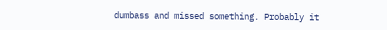dumbass and missed something. Probably it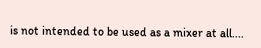is not intended to be used as a mixer at all....